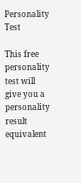Personality Test

This free personality test will give you a personality result equivalent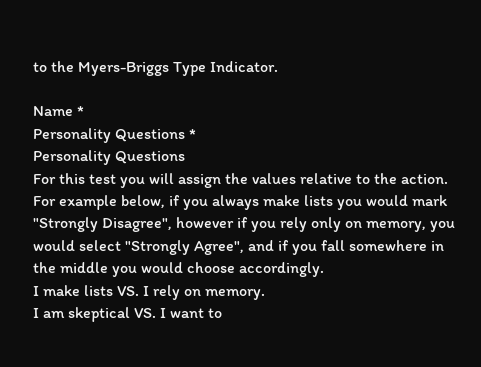to the Myers-Briggs Type Indicator.

Name *
Personality Questions *
Personality Questions
For this test you will assign the values relative to the action. For example below, if you always make lists you would mark "Strongly Disagree", however if you rely only on memory, you would select "Strongly Agree", and if you fall somewhere in the middle you would choose accordingly.
I make lists VS. I rely on memory.
I am skeptical VS. I want to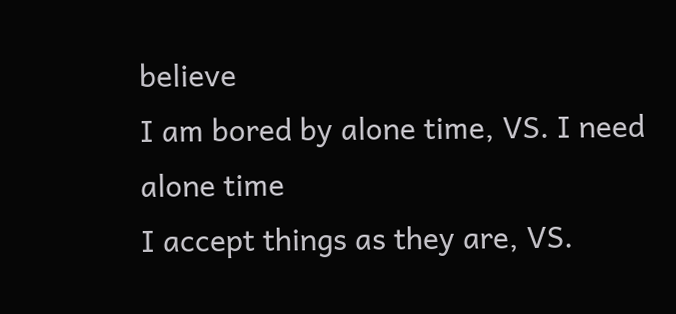believe
I am bored by alone time, VS. I need alone time
I accept things as they are, VS.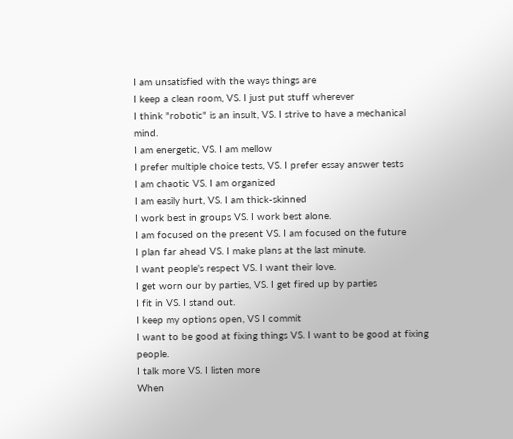I am unsatisfied with the ways things are
I keep a clean room, VS. I just put stuff wherever
I think "robotic" is an insult, VS. I strive to have a mechanical mind.
I am energetic, VS. I am mellow
I prefer multiple choice tests, VS. I prefer essay answer tests
I am chaotic VS. I am organized
I am easily hurt, VS. I am thick-skinned
I work best in groups VS. I work best alone.
I am focused on the present VS. I am focused on the future
I plan far ahead VS. I make plans at the last minute.
I want people's respect VS. I want their love.
I get worn our by parties, VS. I get fired up by parties
I fit in VS. I stand out.
I keep my options open, VS I commit
I want to be good at fixing things VS. I want to be good at fixing people.
I talk more VS. I listen more
When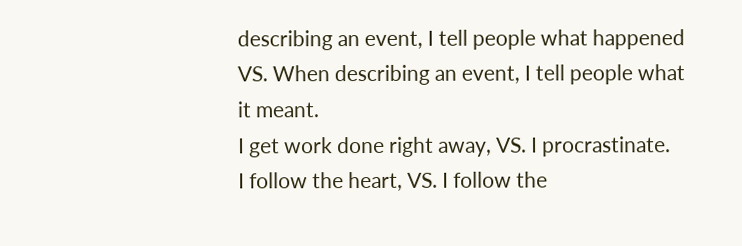describing an event, I tell people what happened VS. When describing an event, I tell people what it meant.
I get work done right away, VS. I procrastinate.
I follow the heart, VS. I follow the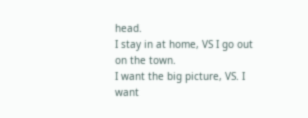head.
I stay in at home, VS I go out on the town.
I want the big picture, VS. I want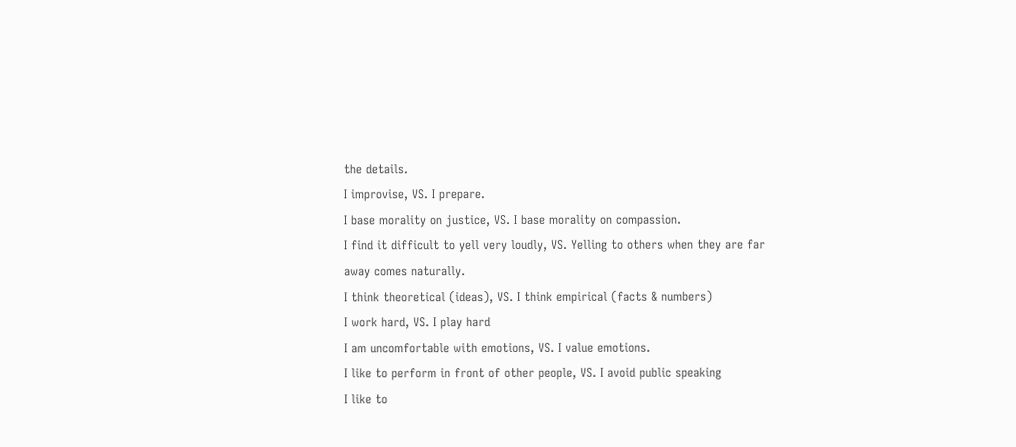the details.
I improvise, VS. I prepare.
I base morality on justice, VS. I base morality on compassion.
I find it difficult to yell very loudly, VS. Yelling to others when they are far away comes naturally.
I think theoretical (ideas), VS. I think empirical (facts & numbers)
I work hard, VS. I play hard
I am uncomfortable with emotions, VS. I value emotions.
I like to perform in front of other people, VS. I avoid public speaking
I like to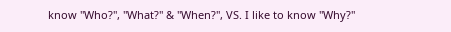know "Who?", "What?" & "When?", VS. I like to know "Why?"